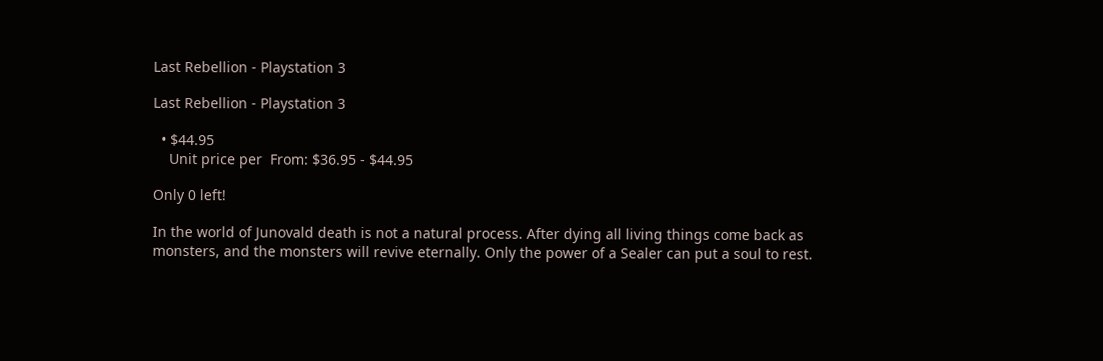Last Rebellion - Playstation 3

Last Rebellion - Playstation 3

  • $44.95
    Unit price per  From: $36.95 - $44.95

Only 0 left!

In the world of Junovald death is not a natural process. After dying all living things come back as monsters, and the monsters will revive eternally. Only the power of a Sealer can put a soul to rest.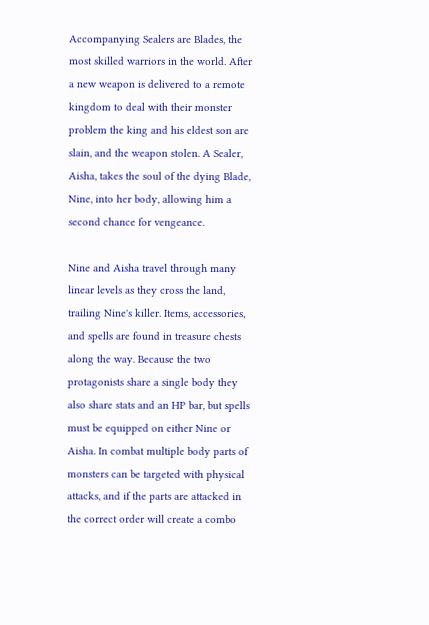Accompanying Sealers are Blades, the most skilled warriors in the world. After a new weapon is delivered to a remote kingdom to deal with their monster problem the king and his eldest son are slain, and the weapon stolen. A Sealer, Aisha, takes the soul of the dying Blade, Nine, into her body, allowing him a second chance for vengeance.

Nine and Aisha travel through many linear levels as they cross the land, trailing Nine's killer. Items, accessories, and spells are found in treasure chests along the way. Because the two protagonists share a single body they also share stats and an HP bar, but spells must be equipped on either Nine or Aisha. In combat multiple body parts of monsters can be targeted with physical attacks, and if the parts are attacked in the correct order will create a combo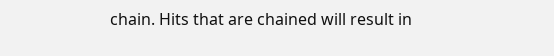chain. Hits that are chained will result in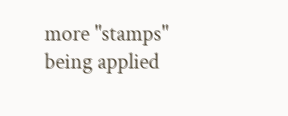more "stamps" being applied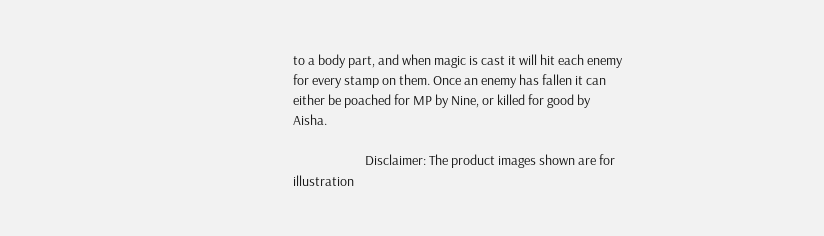to a body part, and when magic is cast it will hit each enemy for every stamp on them. Once an enemy has fallen it can either be poached for MP by Nine, or killed for good by Aisha.

                        Disclaimer: The product images shown are for illustration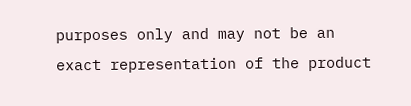purposes only and may not be an exact representation of the product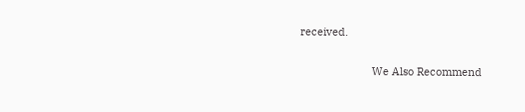received.

                        We Also Recommend